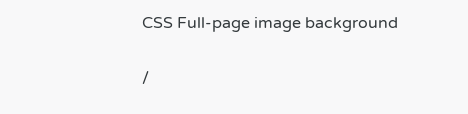CSS Full-page image background

/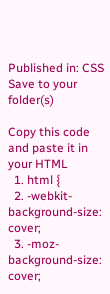Published in: CSS
Save to your folder(s)

Copy this code and paste it in your HTML
  1. html {
  2. -webkit-background-size: cover;
  3. -moz-background-size: cover;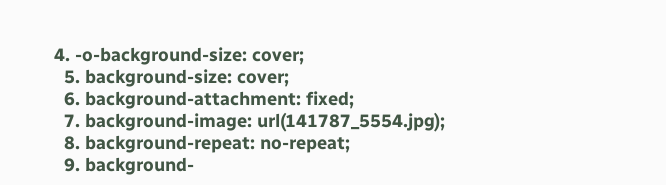4. -o-background-size: cover;
  5. background-size: cover;
  6. background-attachment: fixed;
  7. background-image: url(141787_5554.jpg);
  8. background-repeat: no-repeat;
  9. background-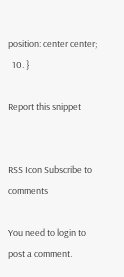position: center center;
  10. }

Report this snippet


RSS Icon Subscribe to comments

You need to login to post a comment.